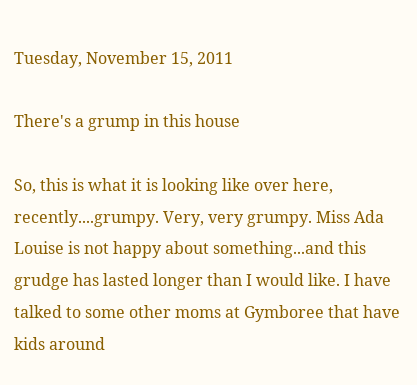Tuesday, November 15, 2011

There's a grump in this house

So, this is what it is looking like over here, recently....grumpy. Very, very grumpy. Miss Ada Louise is not happy about something...and this grudge has lasted longer than I would like. I have talked to some other moms at Gymboree that have kids around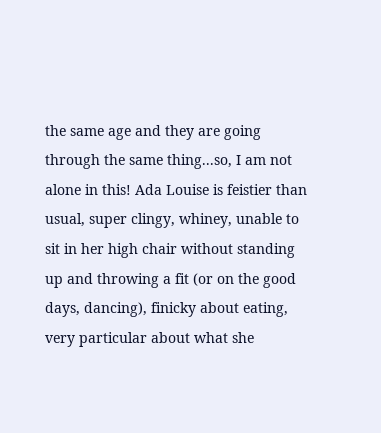the same age and they are going through the same thing...so, I am not alone in this! Ada Louise is feistier than usual, super clingy, whiney, unable to sit in her high chair without standing up and throwing a fit (or on the good days, dancing), finicky about eating, very particular about what she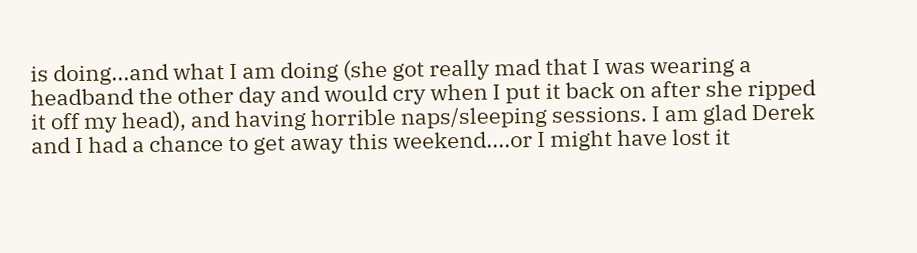is doing...and what I am doing (she got really mad that I was wearing a headband the other day and would cry when I put it back on after she ripped it off my head), and having horrible naps/sleeping sessions. I am glad Derek and I had a chance to get away this weekend....or I might have lost it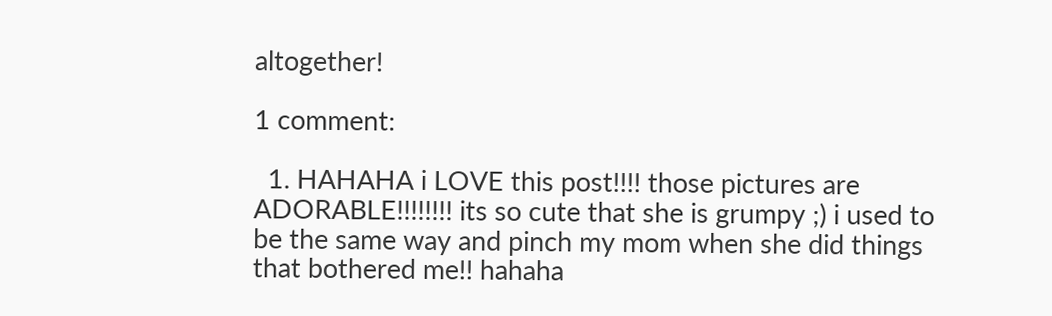altogether!

1 comment:

  1. HAHAHA i LOVE this post!!!! those pictures are ADORABLE!!!!!!!! its so cute that she is grumpy ;) i used to be the same way and pinch my mom when she did things that bothered me!! hahaha